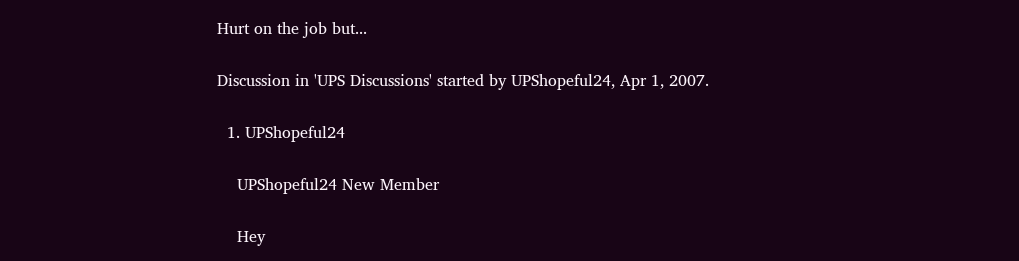Hurt on the job but...

Discussion in 'UPS Discussions' started by UPShopeful24, Apr 1, 2007.

  1. UPShopeful24

    UPShopeful24 New Member

    Hey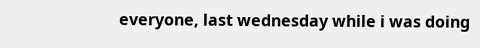everyone, last wednesday while i was doing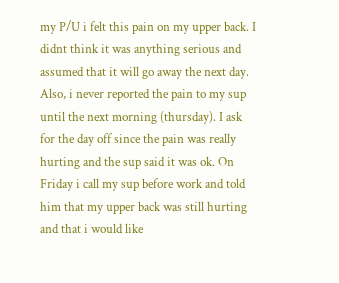my P/U i felt this pain on my upper back. I didnt think it was anything serious and assumed that it will go away the next day. Also, i never reported the pain to my sup until the next morning (thursday). I ask for the day off since the pain was really hurting and the sup said it was ok. On Friday i call my sup before work and told him that my upper back was still hurting and that i would like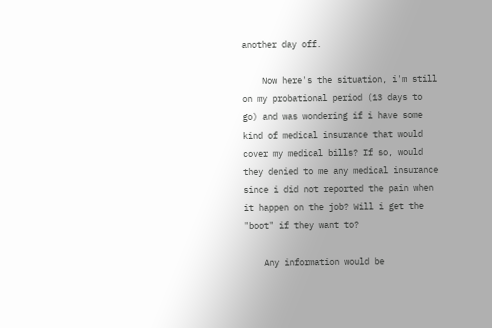another day off.

    Now here's the situation, i'm still on my probational period (13 days to go) and was wondering if i have some kind of medical insurance that would cover my medical bills? If so, would they denied to me any medical insurance since i did not reported the pain when it happen on the job? Will i get the "boot" if they want to?

    Any information would be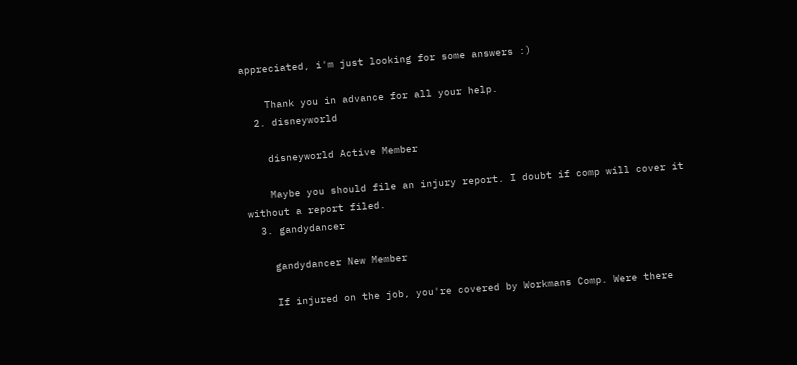appreciated, i'm just looking for some answers :)

    Thank you in advance for all your help.
  2. disneyworld

    disneyworld Active Member

    Maybe you should file an injury report. I doubt if comp will cover it without a report filed.
  3. gandydancer

    gandydancer New Member

    If injured on the job, you're covered by Workmans Comp. Were there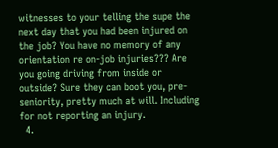witnesses to your telling the supe the next day that you had been injured on the job? You have no memory of any orientation re on-job injuries??? Are you going driving from inside or outside? Sure they can boot you, pre-seniority, pretty much at will. Including for not reporting an injury.
  4.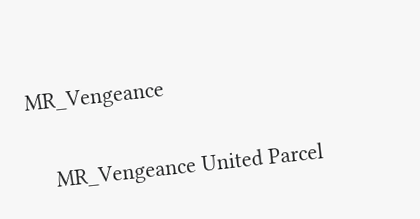MR_Vengeance

    MR_Vengeance United Parcel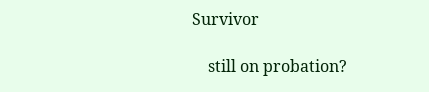Survivor

    still on probation?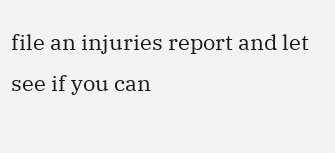file an injuries report and let see if you can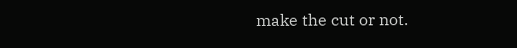make the cut or not.